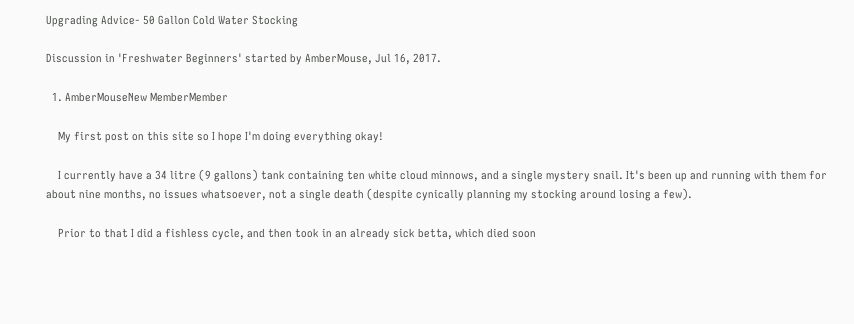Upgrading Advice- 50 Gallon Cold Water Stocking

Discussion in 'Freshwater Beginners' started by AmberMouse, Jul 16, 2017.

  1. AmberMouseNew MemberMember

    My first post on this site so I hope I'm doing everything okay!

    I currently have a 34 litre (9 gallons) tank containing ten white cloud minnows, and a single mystery snail. It's been up and running with them for about nine months, no issues whatsoever, not a single death (despite cynically planning my stocking around losing a few).

    Prior to that I did a fishless cycle, and then took in an already sick betta, which died soon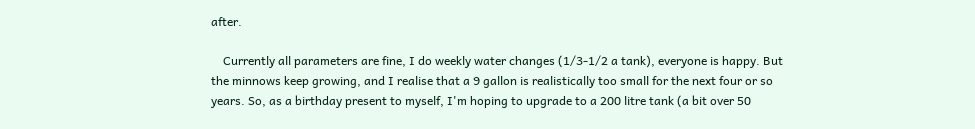after.

    Currently all parameters are fine, I do weekly water changes (1/3-1/2 a tank), everyone is happy. But the minnows keep growing, and I realise that a 9 gallon is realistically too small for the next four or so years. So, as a birthday present to myself, I'm hoping to upgrade to a 200 litre tank (a bit over 50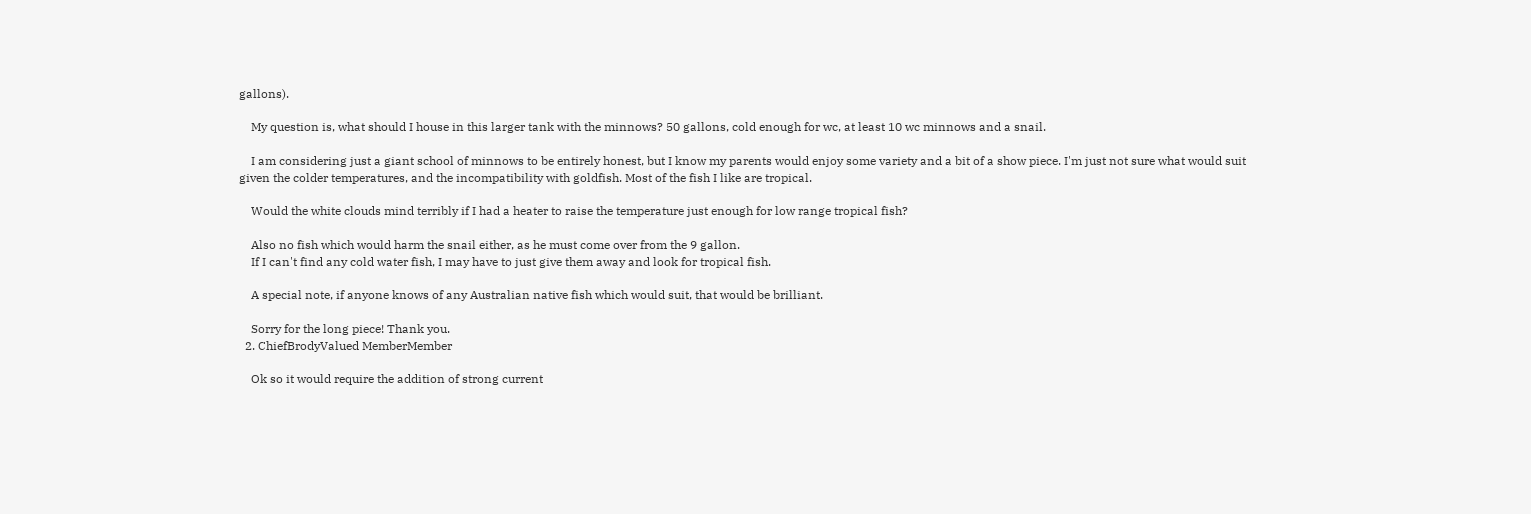gallons).

    My question is, what should I house in this larger tank with the minnows? 50 gallons, cold enough for wc, at least 10 wc minnows and a snail.

    I am considering just a giant school of minnows to be entirely honest, but I know my parents would enjoy some variety and a bit of a show piece. I'm just not sure what would suit given the colder temperatures, and the incompatibility with goldfish. Most of the fish I like are tropical.

    Would the white clouds mind terribly if I had a heater to raise the temperature just enough for low range tropical fish?

    Also no fish which would harm the snail either, as he must come over from the 9 gallon.
    If I can't find any cold water fish, I may have to just give them away and look for tropical fish.

    A special note, if anyone knows of any Australian native fish which would suit, that would be brilliant.

    Sorry for the long piece! Thank you.
  2. ChiefBrodyValued MemberMember

    Ok so it would require the addition of strong current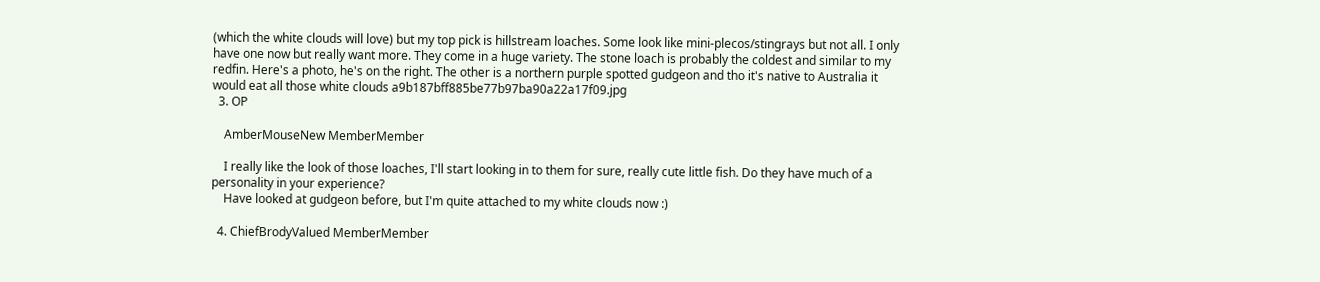(which the white clouds will love) but my top pick is hillstream loaches. Some look like mini-plecos/stingrays but not all. I only have one now but really want more. They come in a huge variety. The stone loach is probably the coldest and similar to my redfin. Here's a photo, he's on the right. The other is a northern purple spotted gudgeon and tho it's native to Australia it would eat all those white clouds a9b187bff885be77b97ba90a22a17f09.jpg
  3. OP

    AmberMouseNew MemberMember

    I really like the look of those loaches, I'll start looking in to them for sure, really cute little fish. Do they have much of a personality in your experience?
    Have looked at gudgeon before, but I'm quite attached to my white clouds now :)

  4. ChiefBrodyValued MemberMember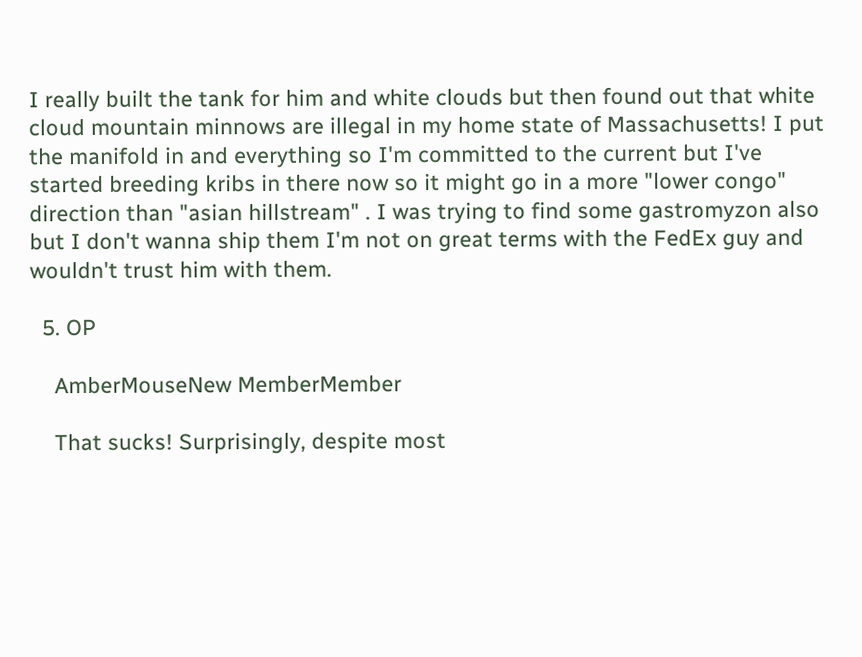I really built the tank for him and white clouds but then found out that white cloud mountain minnows are illegal in my home state of Massachusetts! I put the manifold in and everything so I'm committed to the current but I've started breeding kribs in there now so it might go in a more "lower congo" direction than "asian hillstream" . I was trying to find some gastromyzon also but I don't wanna ship them I'm not on great terms with the FedEx guy and wouldn't trust him with them.

  5. OP

    AmberMouseNew MemberMember

    That sucks! Surprisingly, despite most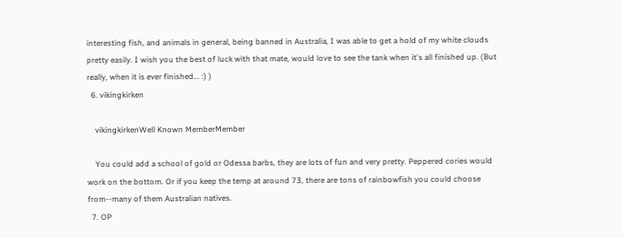interesting fish, and animals in general, being banned in Australia, I was able to get a hold of my white clouds pretty easily. I wish you the best of luck with that mate, would love to see the tank when it's all finished up. (But really, when it is ever finished... :) )
  6. vikingkirken

    vikingkirkenWell Known MemberMember

    You could add a school of gold or Odessa barbs, they are lots of fun and very pretty. Peppered cories would work on the bottom. Or if you keep the temp at around 73, there are tons of rainbowfish you could choose from--many of them Australian natives.
  7. OP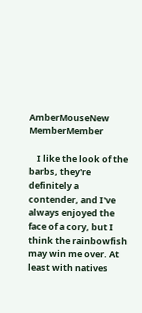AmberMouseNew MemberMember

    I like the look of the barbs, they're definitely a contender, and I've always enjoyed the face of a cory, but I think the rainbowfish may win me over. At least with natives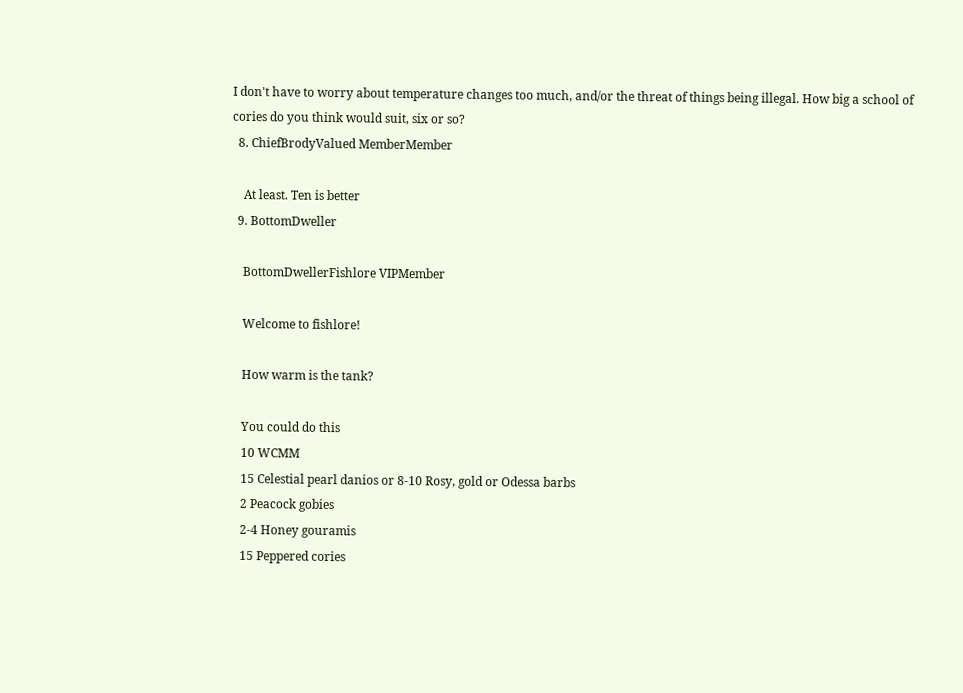I don't have to worry about temperature changes too much, and/or the threat of things being illegal. How big a school of cories do you think would suit, six or so?
  8. ChiefBrodyValued MemberMember

    At least. Ten is better
  9. BottomDweller

    BottomDwellerFishlore VIPMember

    Welcome to fishlore!

    How warm is the tank?

    You could do this
    10 WCMM
    15 Celestial pearl danios or 8-10 Rosy, gold or Odessa barbs
    2 Peacock gobies
    2-4 Honey gouramis
    15 Peppered cories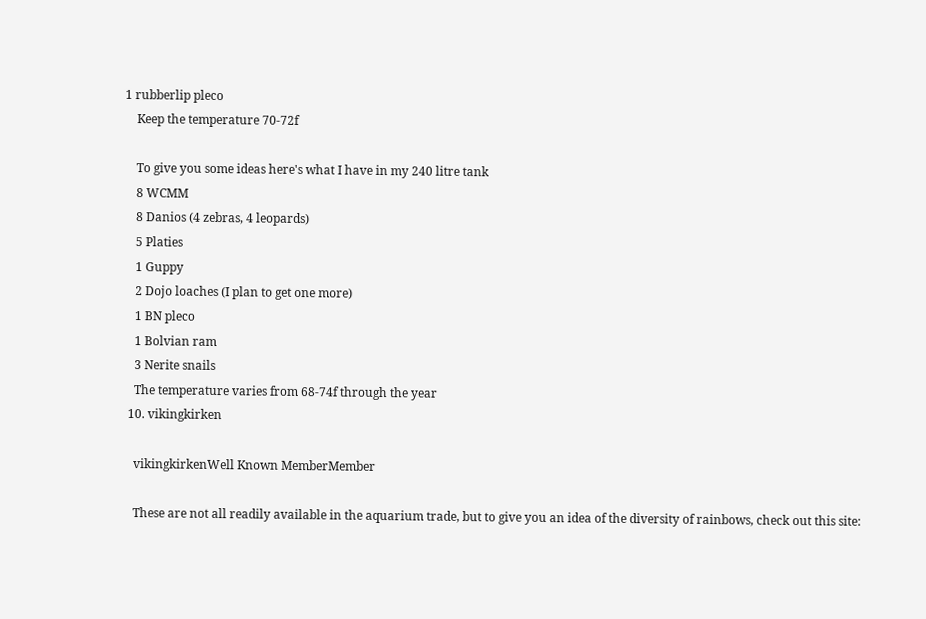1 rubberlip pleco
    Keep the temperature 70-72f

    To give you some ideas here's what I have in my 240 litre tank
    8 WCMM
    8 Danios (4 zebras, 4 leopards)
    5 Platies
    1 Guppy
    2 Dojo loaches (I plan to get one more)
    1 BN pleco
    1 Bolvian ram
    3 Nerite snails
    The temperature varies from 68-74f through the year
  10. vikingkirken

    vikingkirkenWell Known MemberMember

    These are not all readily available in the aquarium trade, but to give you an idea of the diversity of rainbows, check out this site: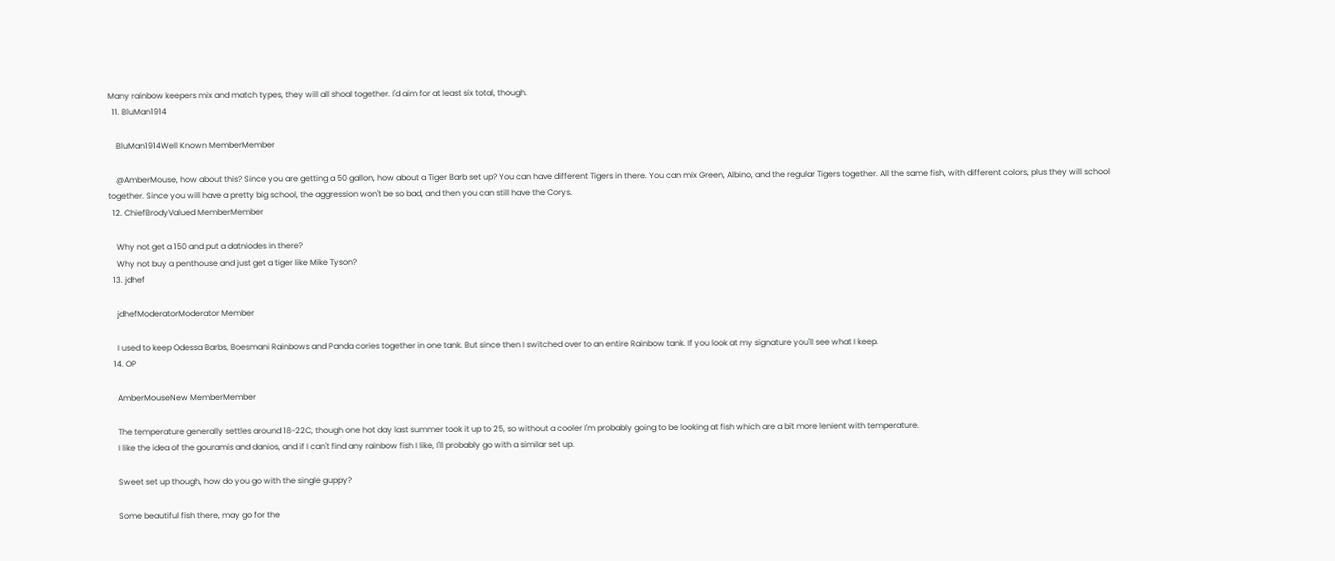Many rainbow keepers mix and match types, they will all shoal together. I'd aim for at least six total, though.
  11. BluMan1914

    BluMan1914Well Known MemberMember

    @AmberMouse, how about this? Since you are getting a 50 gallon, how about a Tiger Barb set up? You can have different Tigers in there. You can mix Green, Albino, and the regular Tigers together. All the same fish, with different colors, plus they will school together. Since you will have a pretty big school, the aggression won't be so bad, and then you can still have the Corys.
  12. ChiefBrodyValued MemberMember

    Why not get a 150 and put a datniodes in there?
    Why not buy a penthouse and just get a tiger like Mike Tyson?
  13. jdhef

    jdhefModeratorModerator Member

    I used to keep Odessa Barbs, Boesmani Rainbows and Panda cories together in one tank. But since then I switched over to an entire Rainbow tank. If you look at my signature you'll see what I keep.
  14. OP

    AmberMouseNew MemberMember

    The temperature generally settles around 18-22C, though one hot day last summer took it up to 25, so without a cooler I'm probably going to be looking at fish which are a bit more lenient with temperature.
    I like the idea of the gouramis and danios, and if I can't find any rainbow fish I like, I'll probably go with a similar set up.

    Sweet set up though, how do you go with the single guppy?

    Some beautiful fish there, may go for the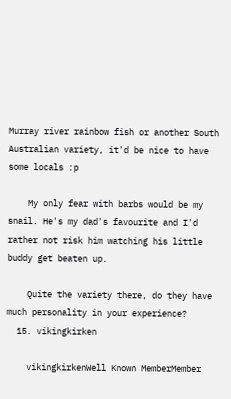Murray river rainbow fish or another South Australian variety, it'd be nice to have some locals :p

    My only fear with barbs would be my snail. He's my dad's favourite and I'd rather not risk him watching his little buddy get beaten up.

    Quite the variety there, do they have much personality in your experience?
  15. vikingkirken

    vikingkirkenWell Known MemberMember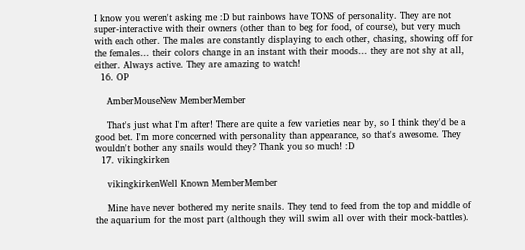I know you weren't asking me :D but rainbows have TONS of personality. They are not super-interactive with their owners (other than to beg for food, of course), but very much with each other. The males are constantly displaying to each other, chasing, showing off for the females... their colors change in an instant with their moods... they are not shy at all, either. Always active. They are amazing to watch!
  16. OP

    AmberMouseNew MemberMember

    That's just what I'm after! There are quite a few varieties near by, so I think they'd be a good bet. I'm more concerned with personality than appearance, so that's awesome. They wouldn't bother any snails would they? Thank you so much! :D
  17. vikingkirken

    vikingkirkenWell Known MemberMember

    Mine have never bothered my nerite snails. They tend to feed from the top and middle of the aquarium for the most part (although they will swim all over with their mock-battles).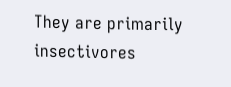They are primarily insectivores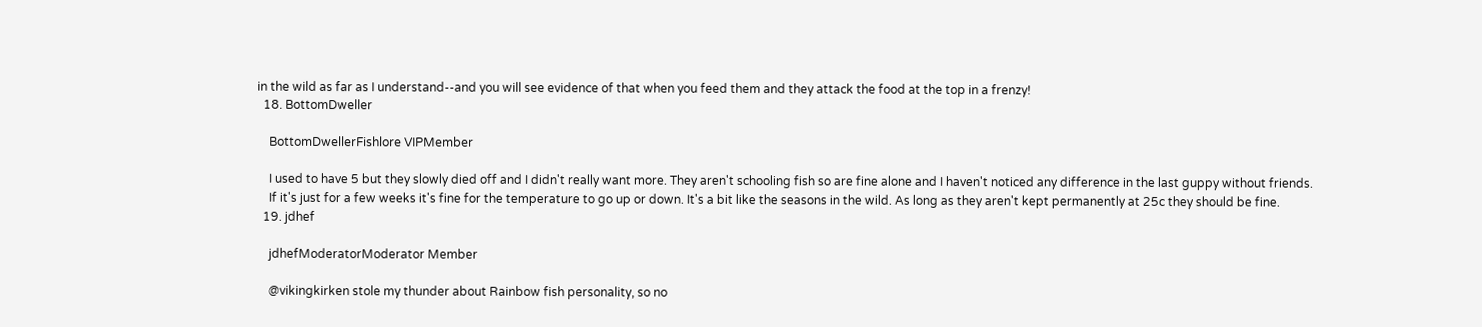in the wild as far as I understand--and you will see evidence of that when you feed them and they attack the food at the top in a frenzy!
  18. BottomDweller

    BottomDwellerFishlore VIPMember

    I used to have 5 but they slowly died off and I didn't really want more. They aren't schooling fish so are fine alone and I haven't noticed any difference in the last guppy without friends.
    If it's just for a few weeks it's fine for the temperature to go up or down. It's a bit like the seasons in the wild. As long as they aren't kept permanently at 25c they should be fine.
  19. jdhef

    jdhefModeratorModerator Member

    @vikingkirken stole my thunder about Rainbow fish personality, so no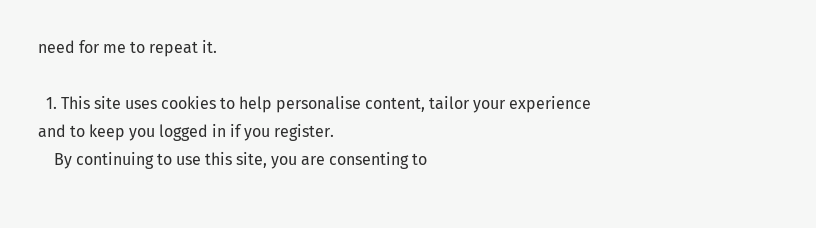need for me to repeat it.

  1. This site uses cookies to help personalise content, tailor your experience and to keep you logged in if you register.
    By continuing to use this site, you are consenting to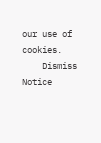our use of cookies.
    Dismiss Notice